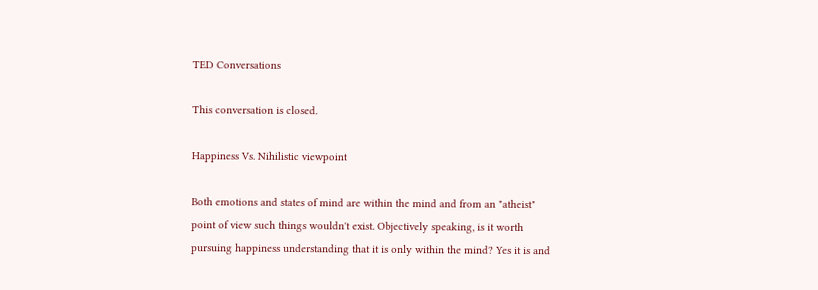TED Conversations

This conversation is closed.

Happiness Vs. Nihilistic viewpoint

Both emotions and states of mind are within the mind and from an "atheist" point of view such things wouldn't exist. Objectively speaking, is it worth pursuing happiness understanding that it is only within the mind? Yes it is and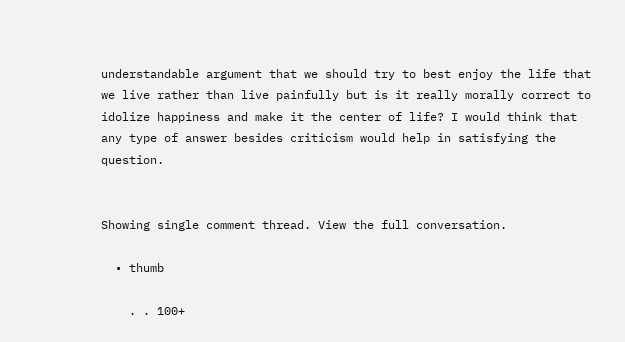understandable argument that we should try to best enjoy the life that we live rather than live painfully but is it really morally correct to idolize happiness and make it the center of life? I would think that any type of answer besides criticism would help in satisfying the question.


Showing single comment thread. View the full conversation.

  • thumb

    . . 100+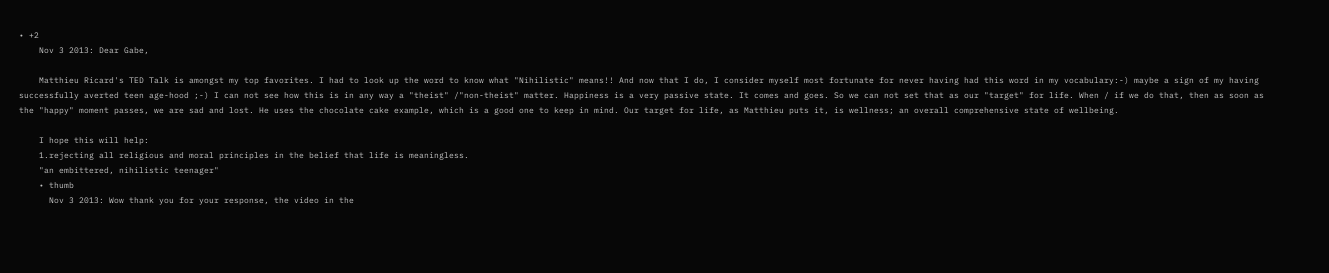• +2
    Nov 3 2013: Dear Gabe,

    Matthieu Ricard's TED Talk is amongst my top favorites. I had to look up the word to know what "Nihilistic" means!! And now that I do, I consider myself most fortunate for never having had this word in my vocabulary:-) maybe a sign of my having successfully averted teen age-hood ;-) I can not see how this is in any way a "theist" /"non-theist" matter. Happiness is a very passive state. It comes and goes. So we can not set that as our "target" for life. When / if we do that, then as soon as the "happy" moment passes, we are sad and lost. He uses the chocolate cake example, which is a good one to keep in mind. Our target for life, as Matthieu puts it, is wellness; an overall comprehensive state of wellbeing.

    I hope this will help:
    1.rejecting all religious and moral principles in the belief that life is meaningless.
    "an embittered, nihilistic teenager"
    • thumb
      Nov 3 2013: Wow thank you for your response, the video in the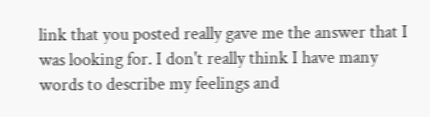link that you posted really gave me the answer that I was looking for. I don't really think I have many words to describe my feelings and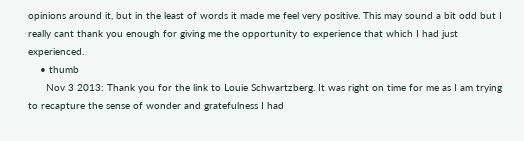opinions around it, but in the least of words it made me feel very positive. This may sound a bit odd but I really cant thank you enough for giving me the opportunity to experience that which I had just experienced.
    • thumb
      Nov 3 2013: Thank you for the link to Louie Schwartzberg. It was right on time for me as I am trying to recapture the sense of wonder and gratefulness I had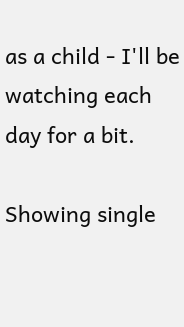as a child - I'll be watching each day for a bit.

Showing single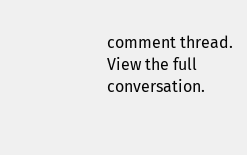comment thread. View the full conversation.